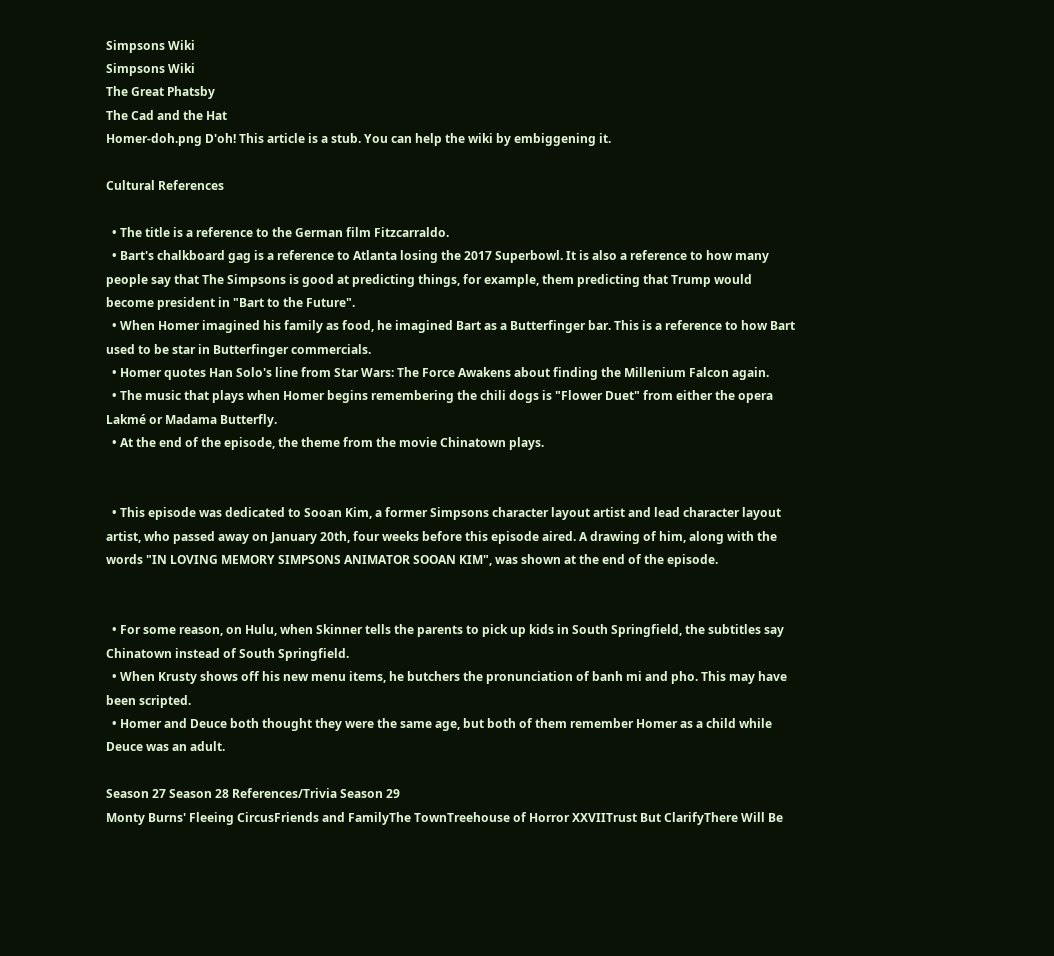Simpsons Wiki
Simpsons Wiki
The Great Phatsby
The Cad and the Hat
Homer-doh.png D'oh! This article is a stub. You can help the wiki by embiggening it.

Cultural References

  • The title is a reference to the German film Fitzcarraldo.
  • Bart's chalkboard gag is a reference to Atlanta losing the 2017 Superbowl. It is also a reference to how many people say that The Simpsons is good at predicting things, for example, them predicting that Trump would become president in "Bart to the Future".
  • When Homer imagined his family as food, he imagined Bart as a Butterfinger bar. This is a reference to how Bart used to be star in Butterfinger commercials.
  • Homer quotes Han Solo's line from Star Wars: The Force Awakens about finding the Millenium Falcon again.
  • The music that plays when Homer begins remembering the chili dogs is "Flower Duet" from either the opera Lakmé or Madama Butterfly.
  • At the end of the episode, the theme from the movie Chinatown plays.


  • This episode was dedicated to Sooan Kim, a former Simpsons character layout artist and lead character layout artist, who passed away on January 20th, four weeks before this episode aired. A drawing of him, along with the words "IN LOVING MEMORY SIMPSONS ANIMATOR SOOAN KIM", was shown at the end of the episode.


  • For some reason, on Hulu, when Skinner tells the parents to pick up kids in South Springfield, the subtitles say Chinatown instead of South Springfield.
  • When Krusty shows off his new menu items, he butchers the pronunciation of banh mi and pho. This may have been scripted.
  • Homer and Deuce both thought they were the same age, but both of them remember Homer as a child while Deuce was an adult.

Season 27 Season 28 References/Trivia Season 29
Monty Burns' Fleeing CircusFriends and FamilyThe TownTreehouse of Horror XXVIITrust But ClarifyThere Will Be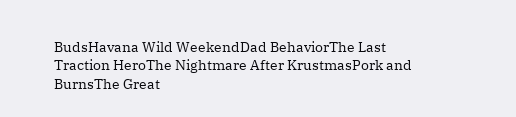BudsHavana Wild WeekendDad BehaviorThe Last Traction HeroThe Nightmare After KrustmasPork and BurnsThe Great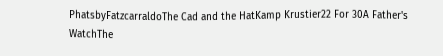PhatsbyFatzcarraldoThe Cad and the HatKamp Krustier22 For 30A Father's WatchThe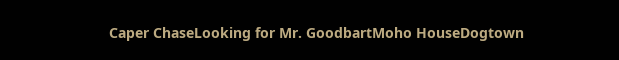Caper ChaseLooking for Mr. GoodbartMoho HouseDogtown